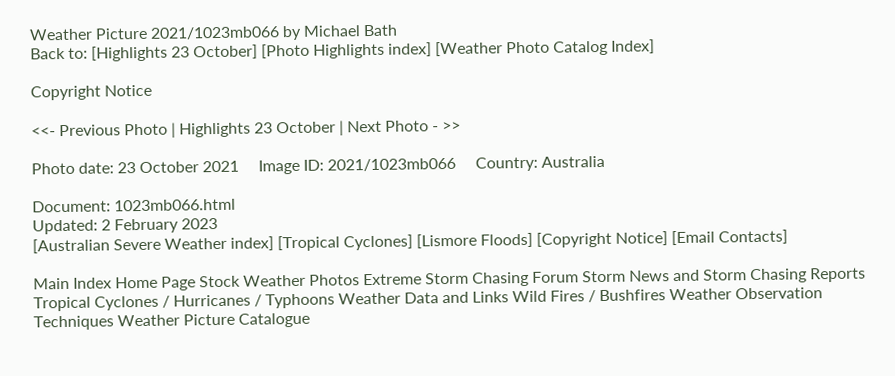Weather Picture 2021/1023mb066 by Michael Bath
Back to: [Highlights 23 October] [Photo Highlights index] [Weather Photo Catalog Index]

Copyright Notice

<<- Previous Photo | Highlights 23 October | Next Photo - >>

Photo date: 23 October 2021     Image ID: 2021/1023mb066     Country: Australia

Document: 1023mb066.html
Updated: 2 February 2023
[Australian Severe Weather index] [Tropical Cyclones] [Lismore Floods] [Copyright Notice] [Email Contacts]

Main Index Home Page Stock Weather Photos Extreme Storm Chasing Forum Storm News and Storm Chasing Reports Tropical Cyclones / Hurricanes / Typhoons Weather Data and Links Wild Fires / Bushfires Weather Observation Techniques Weather Picture Catalogue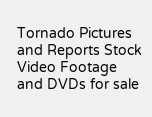Tornado Pictures and Reports Stock Video Footage and DVDs for sale